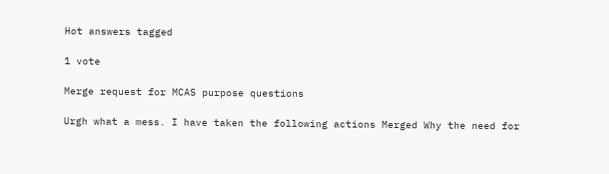Hot answers tagged

1 vote

Merge request for MCAS purpose questions

Urgh what a mess. I have taken the following actions Merged Why the need for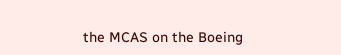the MCAS on the Boeing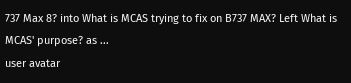737 Max 8? into What is MCAS trying to fix on B737 MAX? Left What is MCAS' purpose? as ...
user avatar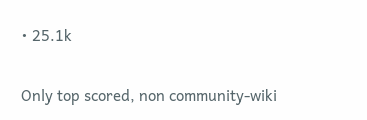• 25.1k

Only top scored, non community-wiki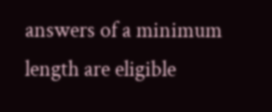answers of a minimum length are eligible